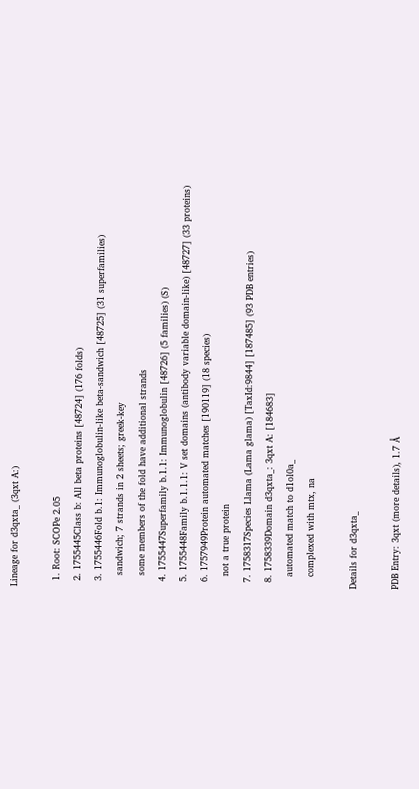Lineage for d3qxta_ (3qxt A:)

  1. Root: SCOPe 2.05
  2. 1755445Class b: All beta proteins [48724] (176 folds)
  3. 1755446Fold b.1: Immunoglobulin-like beta-sandwich [48725] (31 superfamilies)
    sandwich; 7 strands in 2 sheets; greek-key
    some members of the fold have additional strands
  4. 1755447Superfamily b.1.1: Immunoglobulin [48726] (5 families) (S)
  5. 1755448Family b.1.1.1: V set domains (antibody variable domain-like) [48727] (33 proteins)
  6. 1757949Protein automated matches [190119] (18 species)
    not a true protein
  7. 1758317Species Llama (Lama glama) [TaxId:9844] [187485] (93 PDB entries)
  8. 1758339Domain d3qxta_: 3qxt A: [184683]
    automated match to d1ol0a_
    complexed with mtx, na

Details for d3qxta_

PDB Entry: 3qxt (more details), 1.7 Å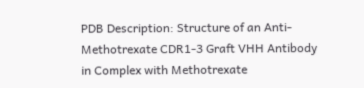PDB Description: Structure of an Anti-Methotrexate CDR1-3 Graft VHH Antibody in Complex with Methotrexate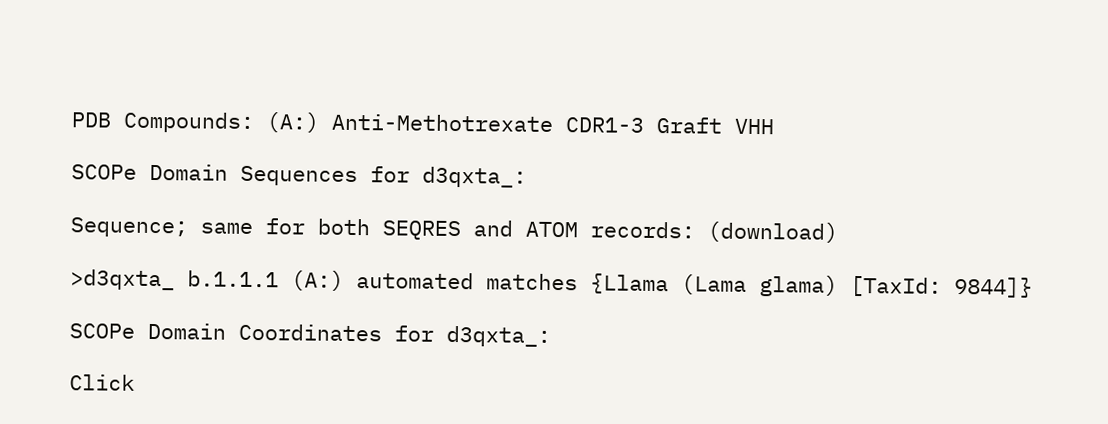PDB Compounds: (A:) Anti-Methotrexate CDR1-3 Graft VHH

SCOPe Domain Sequences for d3qxta_:

Sequence; same for both SEQRES and ATOM records: (download)

>d3qxta_ b.1.1.1 (A:) automated matches {Llama (Lama glama) [TaxId: 9844]}

SCOPe Domain Coordinates for d3qxta_:

Click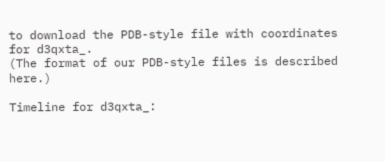to download the PDB-style file with coordinates for d3qxta_.
(The format of our PDB-style files is described here.)

Timeline for d3qxta_: